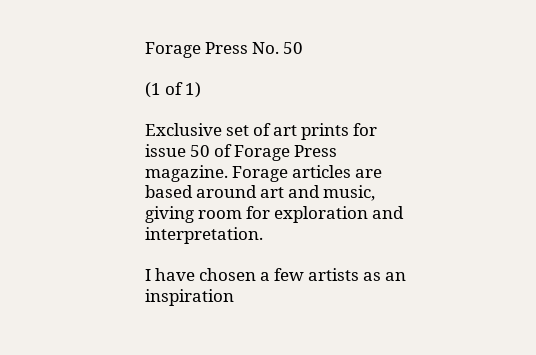Forage Press No. 50

(1 of 1)

Exclusive set of art prints for issue 50 of Forage Press magazine. Forage articles are based around art and music, giving room for exploration and interpretation.

I have chosen a few artists as an inspiration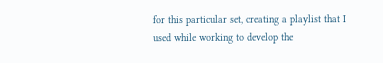for this particular set, creating a playlist that I used while working to develop the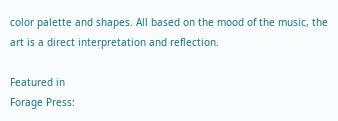color palette and shapes. All based on the mood of the music, the art is a direct interpretation and reflection.

Featured in
Forage Press: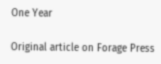One Year

Original article on Forage Press